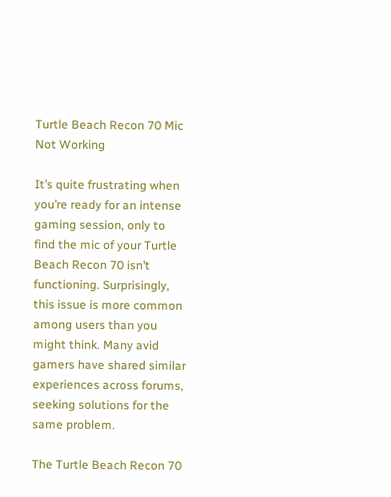Turtle Beach Recon 70 Mic Not Working

It’s quite frustrating when you’re ready for an intense gaming session, only to find the mic of your Turtle Beach Recon 70 isn’t functioning. Surprisingly, this issue is more common among users than you might think. Many avid gamers have shared similar experiences across forums, seeking solutions for the same problem.

The Turtle Beach Recon 70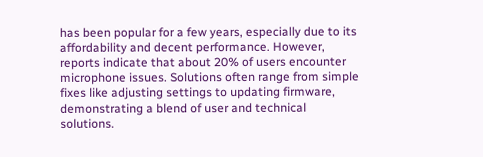has been popular for a few years, especially due to its affordability and decent performance. However, reports indicate that about 20% of users encounter microphone issues. Solutions often range from simple fixes like adjusting settings to updating firmware, demonstrating a blend of user and technical solutions.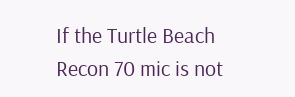If the Turtle Beach Recon 70 mic is not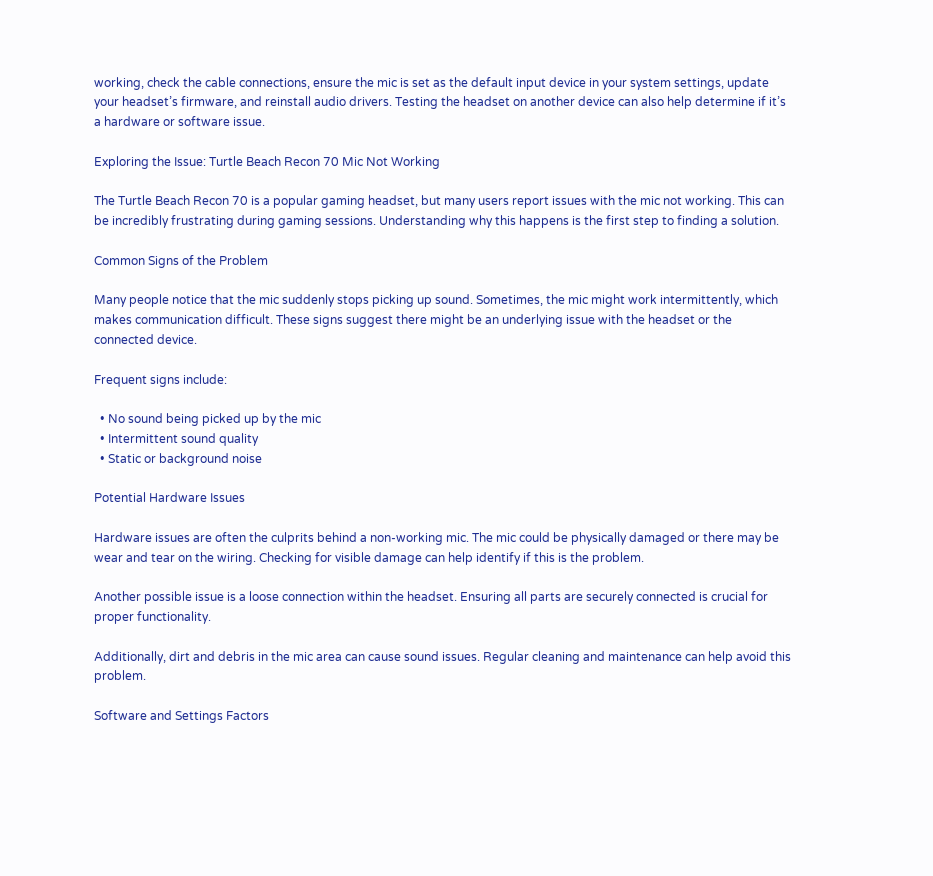working, check the cable connections, ensure the mic is set as the default input device in your system settings, update your headset’s firmware, and reinstall audio drivers. Testing the headset on another device can also help determine if it’s a hardware or software issue.

Exploring the Issue: Turtle Beach Recon 70 Mic Not Working

The Turtle Beach Recon 70 is a popular gaming headset, but many users report issues with the mic not working. This can be incredibly frustrating during gaming sessions. Understanding why this happens is the first step to finding a solution.

Common Signs of the Problem

Many people notice that the mic suddenly stops picking up sound. Sometimes, the mic might work intermittently, which makes communication difficult. These signs suggest there might be an underlying issue with the headset or the connected device.

Frequent signs include:

  • No sound being picked up by the mic
  • Intermittent sound quality
  • Static or background noise

Potential Hardware Issues

Hardware issues are often the culprits behind a non-working mic. The mic could be physically damaged or there may be wear and tear on the wiring. Checking for visible damage can help identify if this is the problem.

Another possible issue is a loose connection within the headset. Ensuring all parts are securely connected is crucial for proper functionality.

Additionally, dirt and debris in the mic area can cause sound issues. Regular cleaning and maintenance can help avoid this problem.

Software and Settings Factors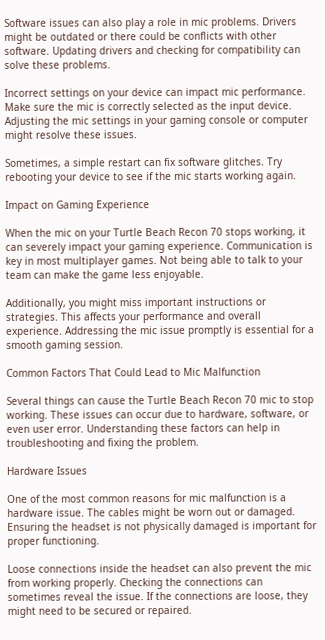Software issues can also play a role in mic problems. Drivers might be outdated or there could be conflicts with other software. Updating drivers and checking for compatibility can solve these problems.

Incorrect settings on your device can impact mic performance. Make sure the mic is correctly selected as the input device. Adjusting the mic settings in your gaming console or computer might resolve these issues.

Sometimes, a simple restart can fix software glitches. Try rebooting your device to see if the mic starts working again.

Impact on Gaming Experience

When the mic on your Turtle Beach Recon 70 stops working, it can severely impact your gaming experience. Communication is key in most multiplayer games. Not being able to talk to your team can make the game less enjoyable.

Additionally, you might miss important instructions or strategies. This affects your performance and overall experience. Addressing the mic issue promptly is essential for a smooth gaming session.

Common Factors That Could Lead to Mic Malfunction

Several things can cause the Turtle Beach Recon 70 mic to stop working. These issues can occur due to hardware, software, or even user error. Understanding these factors can help in troubleshooting and fixing the problem.

Hardware Issues

One of the most common reasons for mic malfunction is a hardware issue. The cables might be worn out or damaged. Ensuring the headset is not physically damaged is important for proper functioning.

Loose connections inside the headset can also prevent the mic from working properly. Checking the connections can sometimes reveal the issue. If the connections are loose, they might need to be secured or repaired.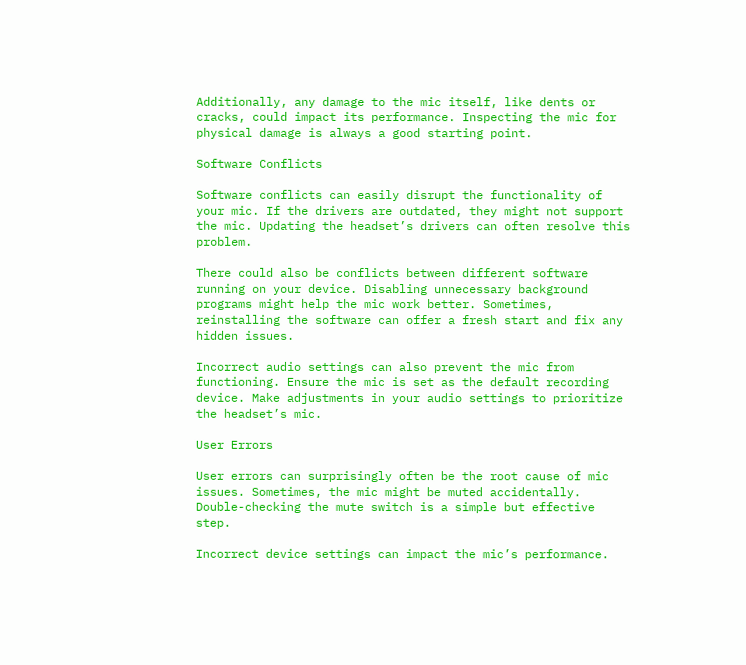Additionally, any damage to the mic itself, like dents or cracks, could impact its performance. Inspecting the mic for physical damage is always a good starting point.

Software Conflicts

Software conflicts can easily disrupt the functionality of your mic. If the drivers are outdated, they might not support the mic. Updating the headset’s drivers can often resolve this problem.

There could also be conflicts between different software running on your device. Disabling unnecessary background programs might help the mic work better. Sometimes, reinstalling the software can offer a fresh start and fix any hidden issues.

Incorrect audio settings can also prevent the mic from functioning. Ensure the mic is set as the default recording device. Make adjustments in your audio settings to prioritize the headset’s mic.

User Errors

User errors can surprisingly often be the root cause of mic issues. Sometimes, the mic might be muted accidentally. Double-checking the mute switch is a simple but effective step.

Incorrect device settings can impact the mic’s performance.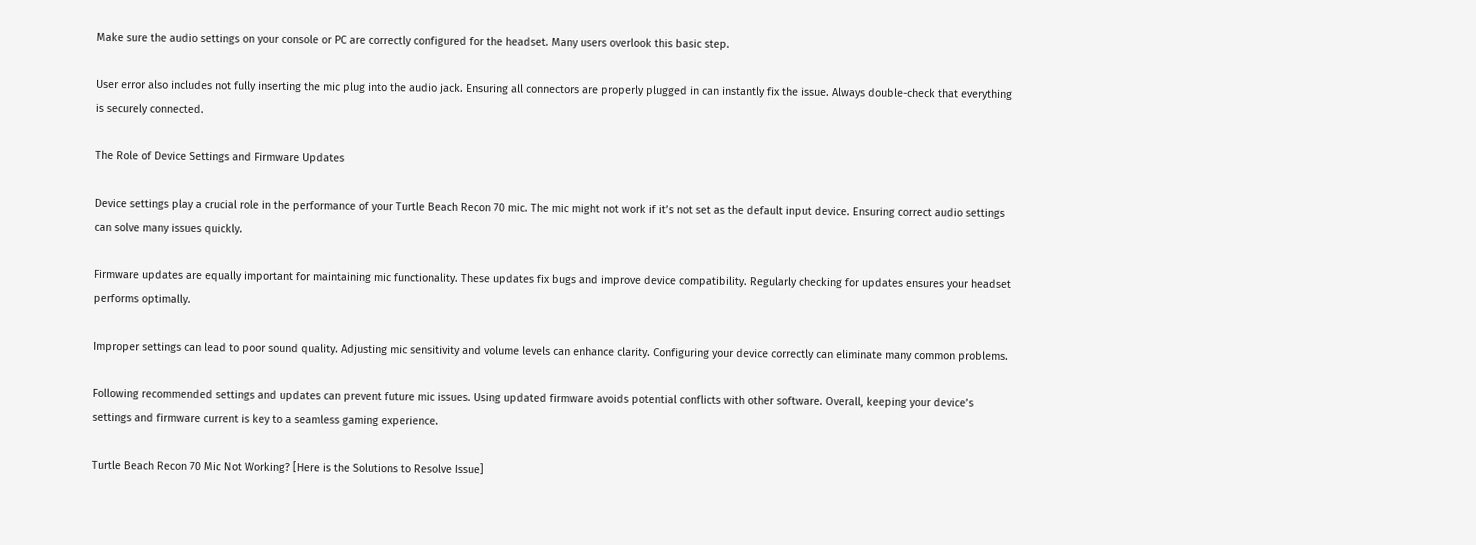Make sure the audio settings on your console or PC are correctly configured for the headset. Many users overlook this basic step.

User error also includes not fully inserting the mic plug into the audio jack. Ensuring all connectors are properly plugged in can instantly fix the issue. Always double-check that everything is securely connected.

The Role of Device Settings and Firmware Updates

Device settings play a crucial role in the performance of your Turtle Beach Recon 70 mic. The mic might not work if it’s not set as the default input device. Ensuring correct audio settings can solve many issues quickly.

Firmware updates are equally important for maintaining mic functionality. These updates fix bugs and improve device compatibility. Regularly checking for updates ensures your headset performs optimally.

Improper settings can lead to poor sound quality. Adjusting mic sensitivity and volume levels can enhance clarity. Configuring your device correctly can eliminate many common problems.

Following recommended settings and updates can prevent future mic issues. Using updated firmware avoids potential conflicts with other software. Overall, keeping your device’s settings and firmware current is key to a seamless gaming experience.

Turtle Beach Recon 70 Mic Not Working? [Here is the Solutions to Resolve Issue]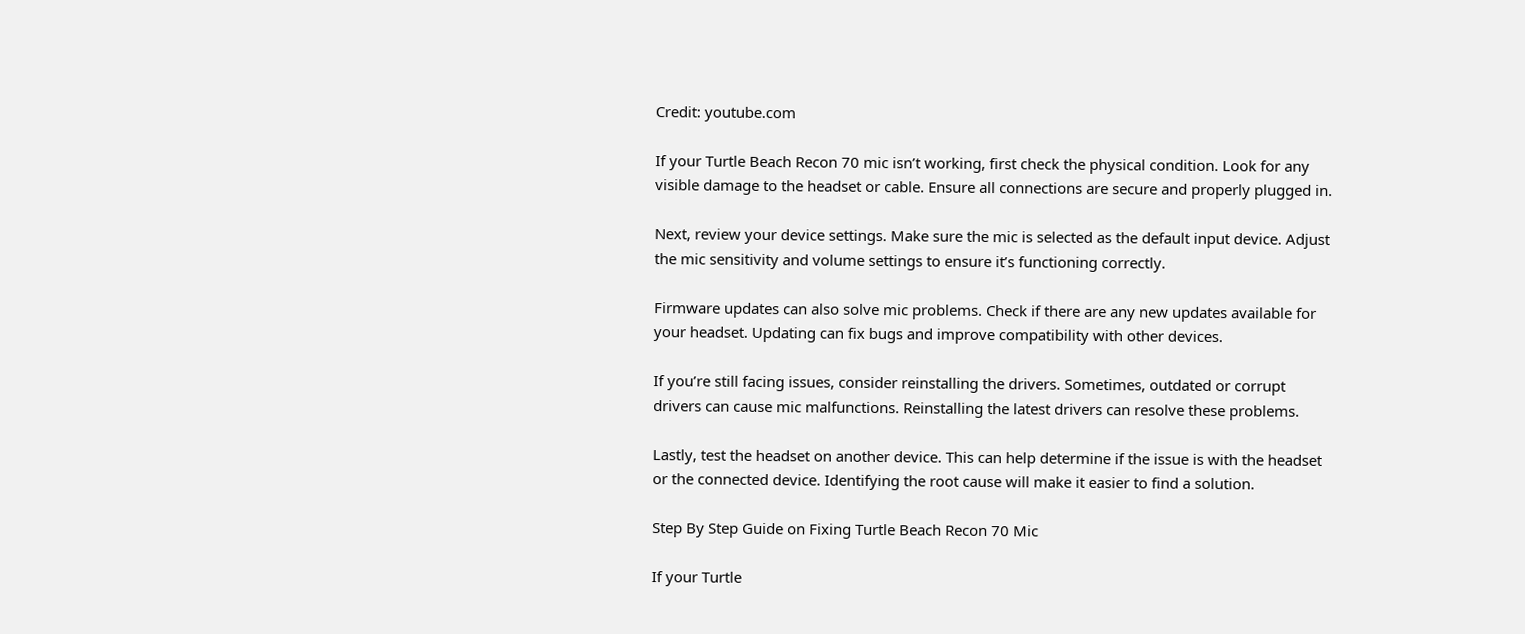Credit: youtube.com

If your Turtle Beach Recon 70 mic isn’t working, first check the physical condition. Look for any visible damage to the headset or cable. Ensure all connections are secure and properly plugged in.

Next, review your device settings. Make sure the mic is selected as the default input device. Adjust the mic sensitivity and volume settings to ensure it’s functioning correctly.

Firmware updates can also solve mic problems. Check if there are any new updates available for your headset. Updating can fix bugs and improve compatibility with other devices.

If you’re still facing issues, consider reinstalling the drivers. Sometimes, outdated or corrupt drivers can cause mic malfunctions. Reinstalling the latest drivers can resolve these problems.

Lastly, test the headset on another device. This can help determine if the issue is with the headset or the connected device. Identifying the root cause will make it easier to find a solution.

Step By Step Guide on Fixing Turtle Beach Recon 70 Mic

If your Turtle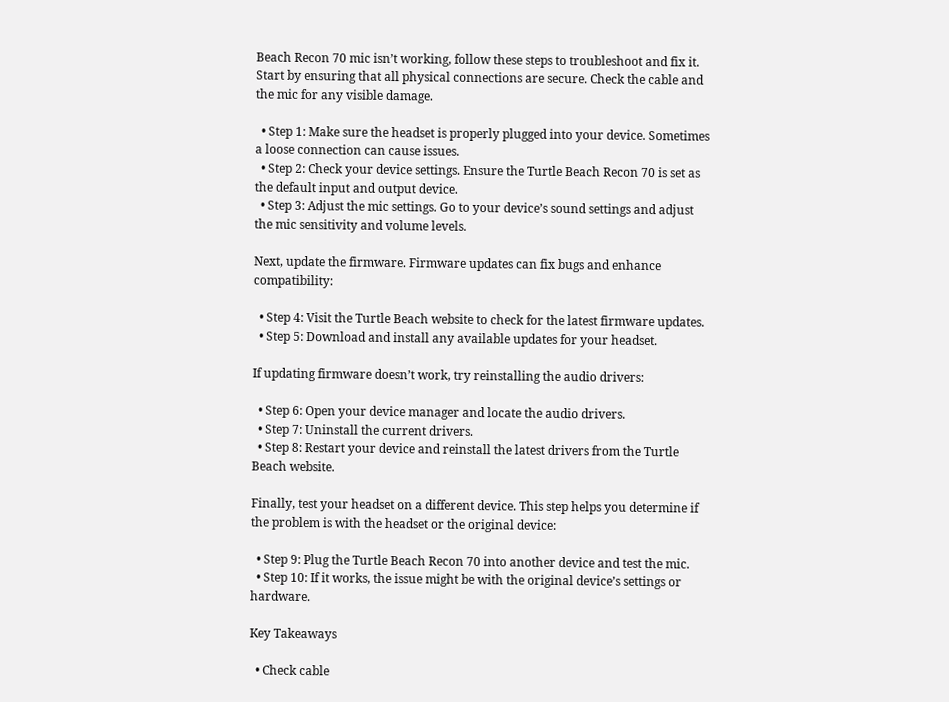Beach Recon 70 mic isn’t working, follow these steps to troubleshoot and fix it. Start by ensuring that all physical connections are secure. Check the cable and the mic for any visible damage.

  • Step 1: Make sure the headset is properly plugged into your device. Sometimes a loose connection can cause issues.
  • Step 2: Check your device settings. Ensure the Turtle Beach Recon 70 is set as the default input and output device.
  • Step 3: Adjust the mic settings. Go to your device’s sound settings and adjust the mic sensitivity and volume levels.

Next, update the firmware. Firmware updates can fix bugs and enhance compatibility:

  • Step 4: Visit the Turtle Beach website to check for the latest firmware updates.
  • Step 5: Download and install any available updates for your headset.

If updating firmware doesn’t work, try reinstalling the audio drivers:

  • Step 6: Open your device manager and locate the audio drivers.
  • Step 7: Uninstall the current drivers.
  • Step 8: Restart your device and reinstall the latest drivers from the Turtle Beach website.

Finally, test your headset on a different device. This step helps you determine if the problem is with the headset or the original device:

  • Step 9: Plug the Turtle Beach Recon 70 into another device and test the mic.
  • Step 10: If it works, the issue might be with the original device’s settings or hardware.

Key Takeaways

  • Check cable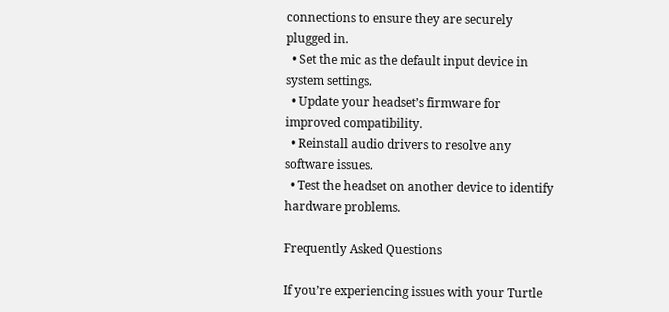connections to ensure they are securely plugged in.
  • Set the mic as the default input device in system settings.
  • Update your headset’s firmware for improved compatibility.
  • Reinstall audio drivers to resolve any software issues.
  • Test the headset on another device to identify hardware problems.

Frequently Asked Questions

If you’re experiencing issues with your Turtle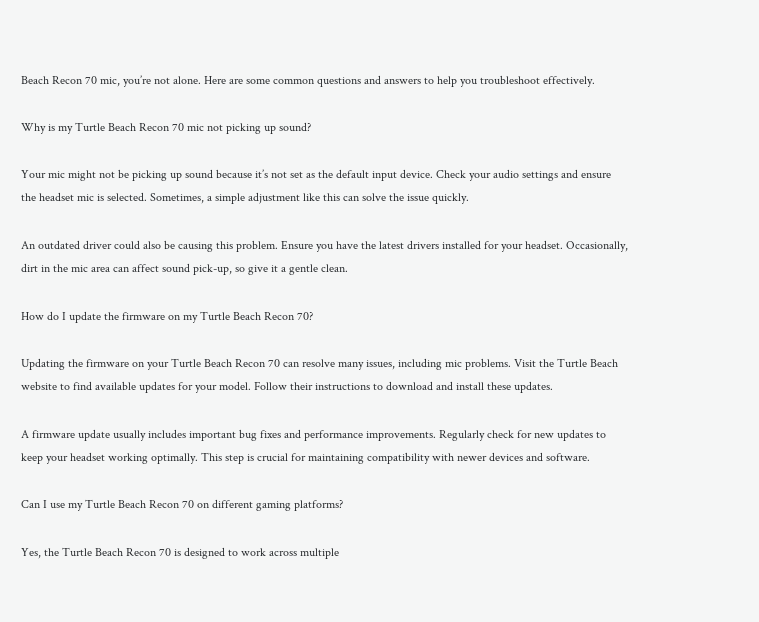Beach Recon 70 mic, you’re not alone. Here are some common questions and answers to help you troubleshoot effectively.

Why is my Turtle Beach Recon 70 mic not picking up sound?

Your mic might not be picking up sound because it’s not set as the default input device. Check your audio settings and ensure the headset mic is selected. Sometimes, a simple adjustment like this can solve the issue quickly.

An outdated driver could also be causing this problem. Ensure you have the latest drivers installed for your headset. Occasionally, dirt in the mic area can affect sound pick-up, so give it a gentle clean.

How do I update the firmware on my Turtle Beach Recon 70?

Updating the firmware on your Turtle Beach Recon 70 can resolve many issues, including mic problems. Visit the Turtle Beach website to find available updates for your model. Follow their instructions to download and install these updates.

A firmware update usually includes important bug fixes and performance improvements. Regularly check for new updates to keep your headset working optimally. This step is crucial for maintaining compatibility with newer devices and software.

Can I use my Turtle Beach Recon 70 on different gaming platforms?

Yes, the Turtle Beach Recon 70 is designed to work across multiple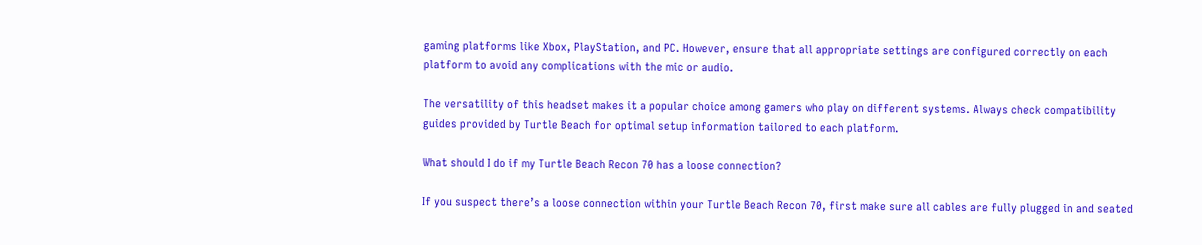gaming platforms like Xbox, PlayStation, and PC. However, ensure that all appropriate settings are configured correctly on each platform to avoid any complications with the mic or audio.

The versatility of this headset makes it a popular choice among gamers who play on different systems. Always check compatibility guides provided by Turtle Beach for optimal setup information tailored to each platform.

What should I do if my Turtle Beach Recon 70 has a loose connection?

If you suspect there’s a loose connection within your Turtle Beach Recon 70, first make sure all cables are fully plugged in and seated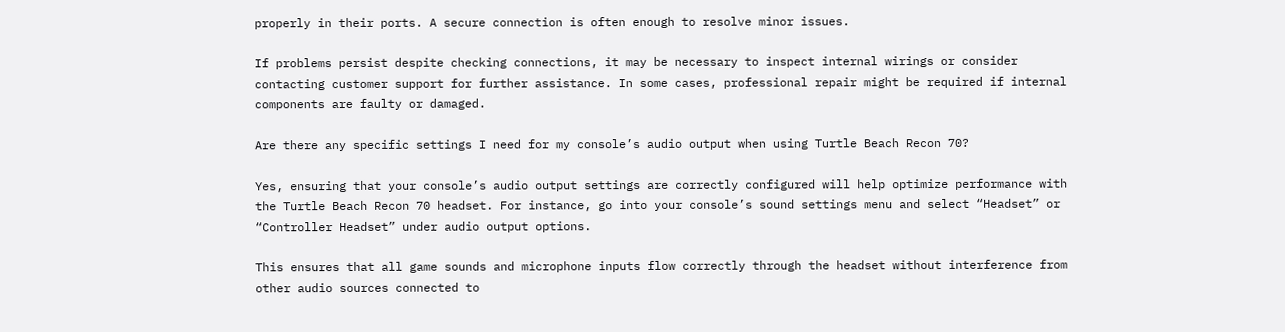properly in their ports. A secure connection is often enough to resolve minor issues.

If problems persist despite checking connections, it may be necessary to inspect internal wirings or consider contacting customer support for further assistance. In some cases, professional repair might be required if internal components are faulty or damaged.

Are there any specific settings I need for my console’s audio output when using Turtle Beach Recon 70?

Yes, ensuring that your console’s audio output settings are correctly configured will help optimize performance with the Turtle Beach Recon 70 headset. For instance, go into your console’s sound settings menu and select “Headset” or “Controller Headset” under audio output options.

This ensures that all game sounds and microphone inputs flow correctly through the headset without interference from other audio sources connected to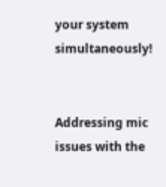your system simultaneously!


Addressing mic issues with the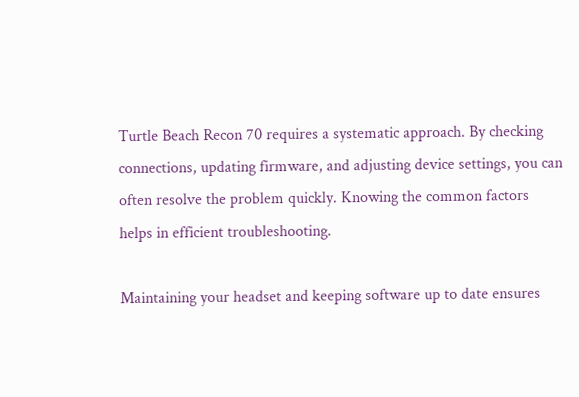Turtle Beach Recon 70 requires a systematic approach. By checking connections, updating firmware, and adjusting device settings, you can often resolve the problem quickly. Knowing the common factors helps in efficient troubleshooting.

Maintaining your headset and keeping software up to date ensures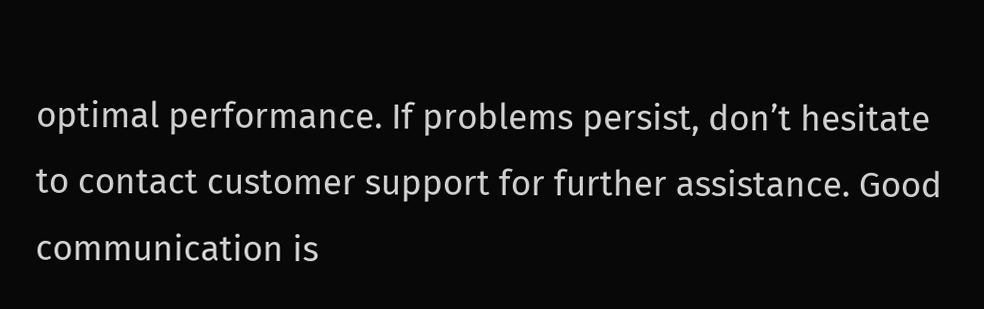optimal performance. If problems persist, don’t hesitate to contact customer support for further assistance. Good communication is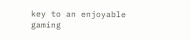key to an enjoyable gaming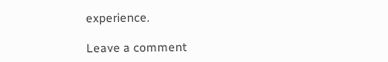experience.

Leave a comment